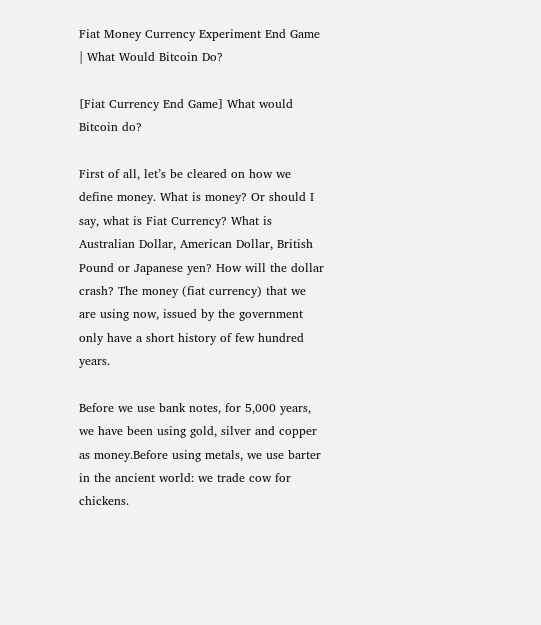Fiat Money Currency Experiment End Game | What Would Bitcoin Do?

[Fiat Currency End Game] What would Bitcoin do?

First of all, let’s be cleared on how we define money. What is money? Or should I say, what is Fiat Currency? What is Australian Dollar, American Dollar, British Pound or Japanese yen? How will the dollar crash? The money (fiat currency) that we are using now, issued by the government only have a short history of few hundred years.

Before we use bank notes, for 5,000 years, we have been using gold, silver and copper as money.Before using metals, we use barter in the ancient world: we trade cow for chickens.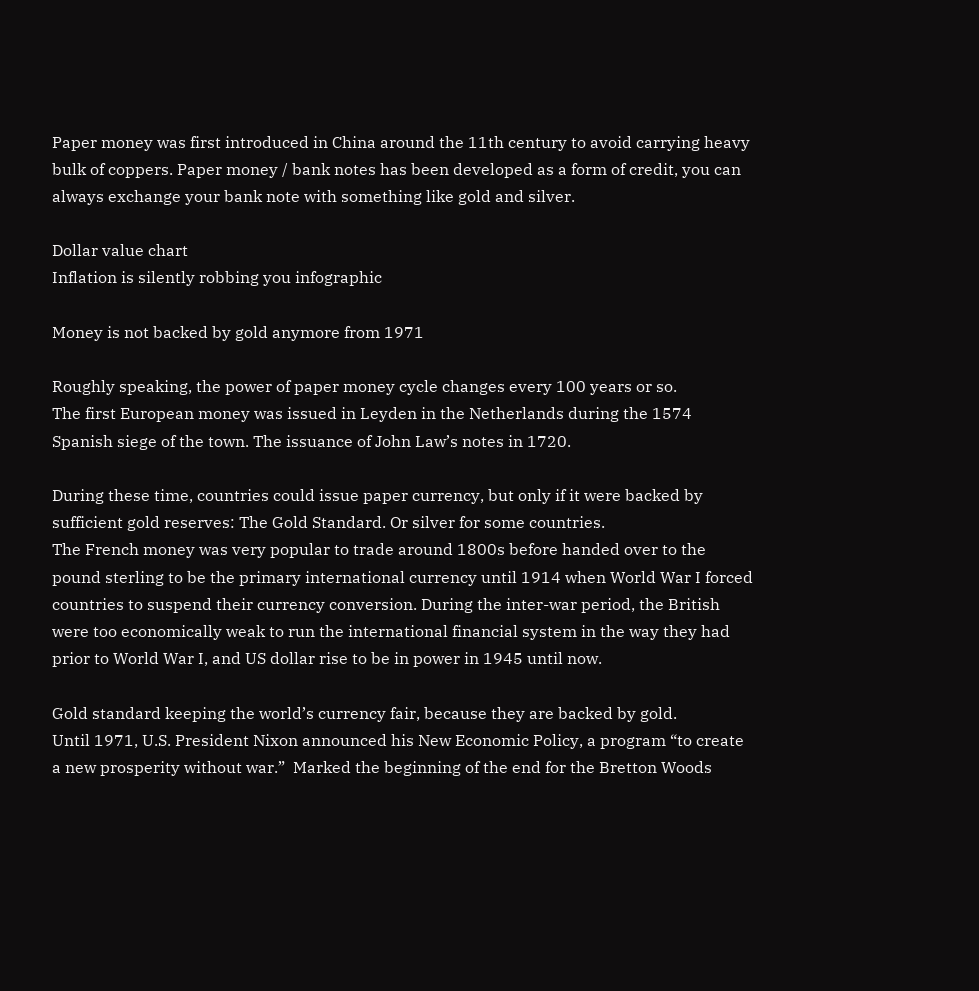Paper money was first introduced in China around the 11th century to avoid carrying heavy bulk of coppers. Paper money / bank notes has been developed as a form of credit, you can always exchange your bank note with something like gold and silver.

Dollar value chart
Inflation is silently robbing you infographic

Money is not backed by gold anymore from 1971

Roughly speaking, the power of paper money cycle changes every 100 years or so.
The first European money was issued in Leyden in the Netherlands during the 1574 Spanish siege of the town. The issuance of John Law’s notes in 1720.

During these time, countries could issue paper currency, but only if it were backed by sufficient gold reserves: The Gold Standard. Or silver for some countries.
The French money was very popular to trade around 1800s before handed over to the pound sterling to be the primary international currency until 1914 when World War I forced countries to suspend their currency conversion. During the inter-war period, the British were too economically weak to run the international financial system in the way they had prior to World War I, and US dollar rise to be in power in 1945 until now.

Gold standard keeping the world’s currency fair, because they are backed by gold.
Until 1971, U.S. President Nixon announced his New Economic Policy, a program “to create a new prosperity without war.”  Marked the beginning of the end for the Bretton Woods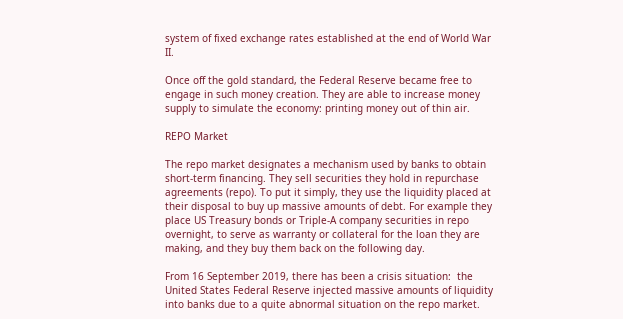system of fixed exchange rates established at the end of World War II.

Once off the gold standard, the Federal Reserve became free to engage in such money creation. They are able to increase money supply to simulate the economy: printing money out of thin air.

REPO Market

The repo market designates a mechanism used by banks to obtain short-term financing. They sell securities they hold in repurchase agreements (repo). To put it simply, they use the liquidity placed at their disposal to buy up massive amounts of debt. For example they place US Treasury bonds or Triple-A company securities in repo overnight, to serve as warranty or collateral for the loan they are making, and they buy them back on the following day.

From 16 September 2019, there has been a crisis situation:  the United States Federal Reserve injected massive amounts of liquidity into banks due to a quite abnormal situation on the repo market.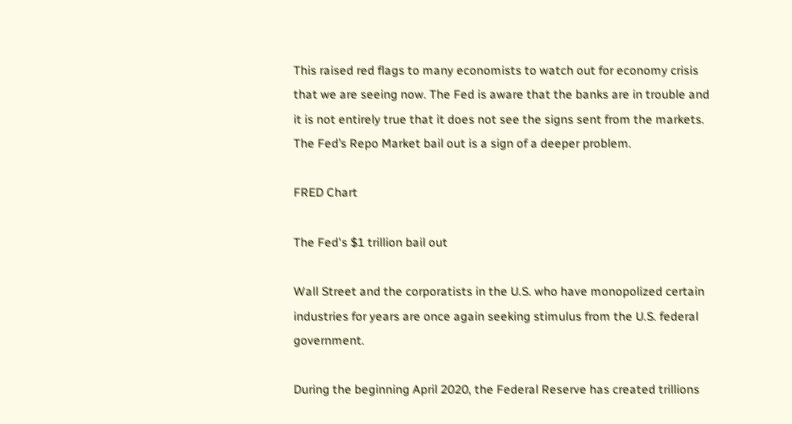This raised red flags to many economists to watch out for economy crisis that we are seeing now. The Fed is aware that the banks are in trouble and it is not entirely true that it does not see the signs sent from the markets. The Fed’s Repo Market bail out is a sign of a deeper problem.

FRED Chart

The Fed's $1 trillion bail out

Wall Street and the corporatists in the U.S. who have monopolized certain industries for years are once again seeking stimulus from the U.S. federal government.

During the beginning April 2020, the Federal Reserve has created trillions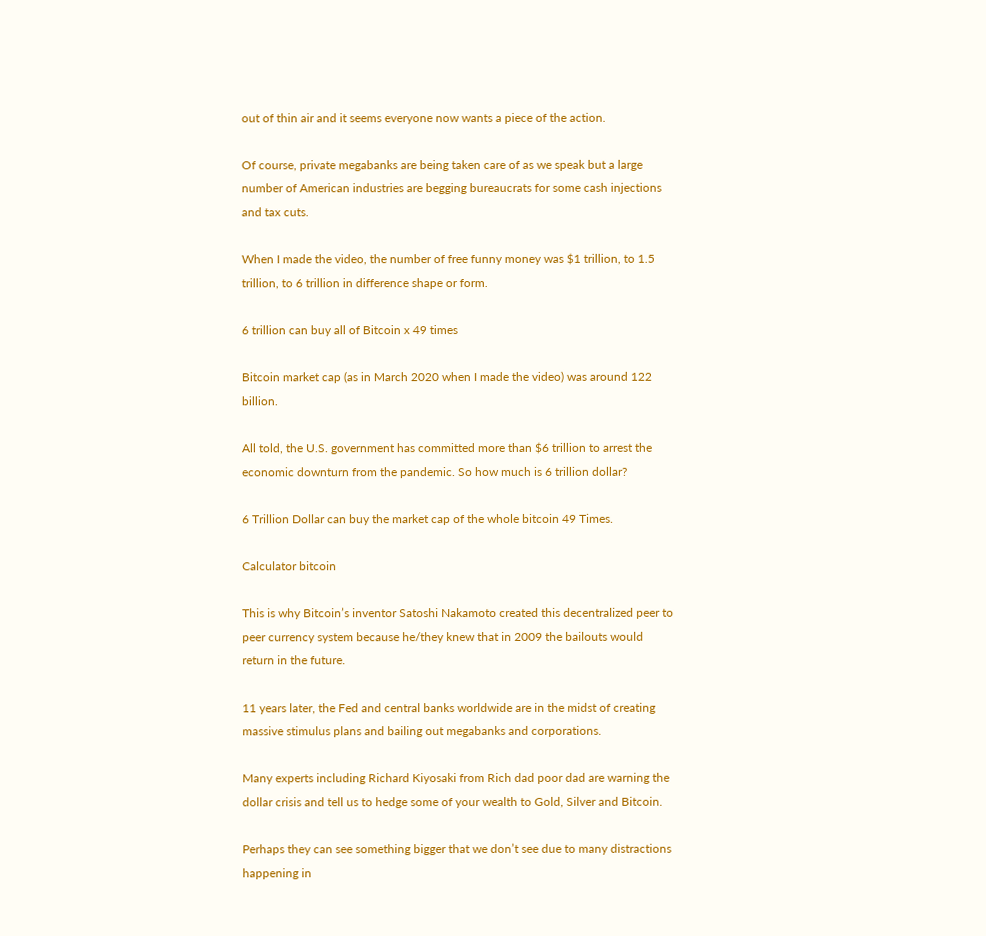out of thin air and it seems everyone now wants a piece of the action.

Of course, private megabanks are being taken care of as we speak but a large number of American industries are begging bureaucrats for some cash injections and tax cuts.

When I made the video, the number of free funny money was $1 trillion, to 1.5 trillion, to 6 trillion in difference shape or form.

6 trillion can buy all of Bitcoin x 49 times

Bitcoin market cap (as in March 2020 when I made the video) was around 122 billion.

All told, the U.S. government has committed more than $6 trillion to arrest the economic downturn from the pandemic. So how much is 6 trillion dollar?

6 Trillion Dollar can buy the market cap of the whole bitcoin 49 Times.

Calculator bitcoin

This is why Bitcoin’s inventor Satoshi Nakamoto created this decentralized peer to peer currency system because he/they knew that in 2009 the bailouts would return in the future.

11 years later, the Fed and central banks worldwide are in the midst of creating massive stimulus plans and bailing out megabanks and corporations.

Many experts including Richard Kiyosaki from Rich dad poor dad are warning the dollar crisis and tell us to hedge some of your wealth to Gold, Silver and Bitcoin.

Perhaps they can see something bigger that we don’t see due to many distractions happening in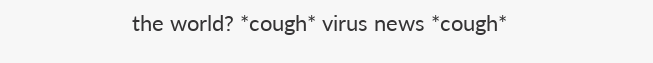the world? *cough* virus news *cough*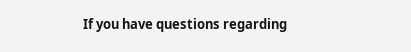If you have questions regarding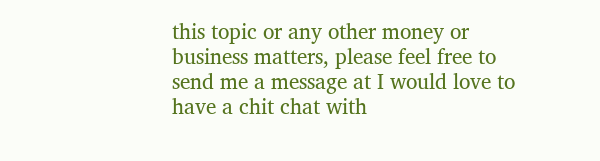this topic or any other money or business matters, please feel free to send me a message at I would love to have a chit chat with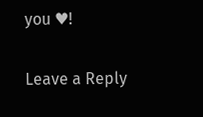you ♥!

Leave a Reply